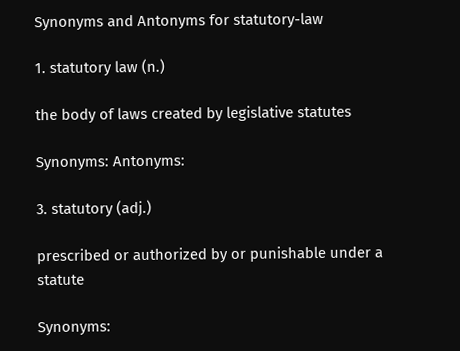Synonyms and Antonyms for statutory-law

1. statutory law (n.)

the body of laws created by legislative statutes

Synonyms: Antonyms:

3. statutory (adj.)

prescribed or authorized by or punishable under a statute

Synonyms: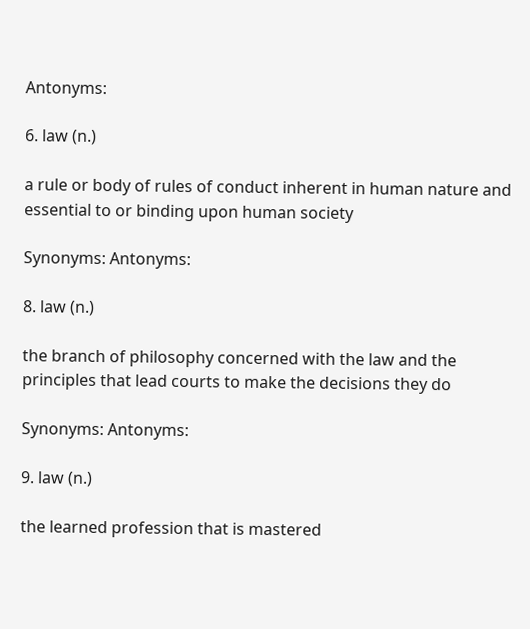Antonyms:

6. law (n.)

a rule or body of rules of conduct inherent in human nature and essential to or binding upon human society

Synonyms: Antonyms:

8. law (n.)

the branch of philosophy concerned with the law and the principles that lead courts to make the decisions they do

Synonyms: Antonyms:

9. law (n.)

the learned profession that is mastered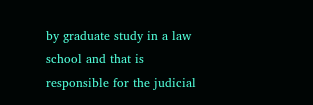by graduate study in a law school and that is responsible for the judicial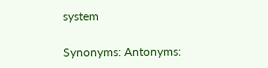system

Synonyms: Antonyms: